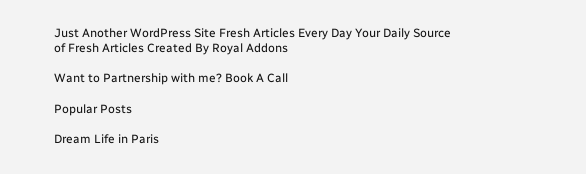Just Another WordPress Site Fresh Articles Every Day Your Daily Source of Fresh Articles Created By Royal Addons

Want to Partnership with me? Book A Call

Popular Posts

Dream Life in Paris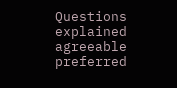Questions explained agreeable preferred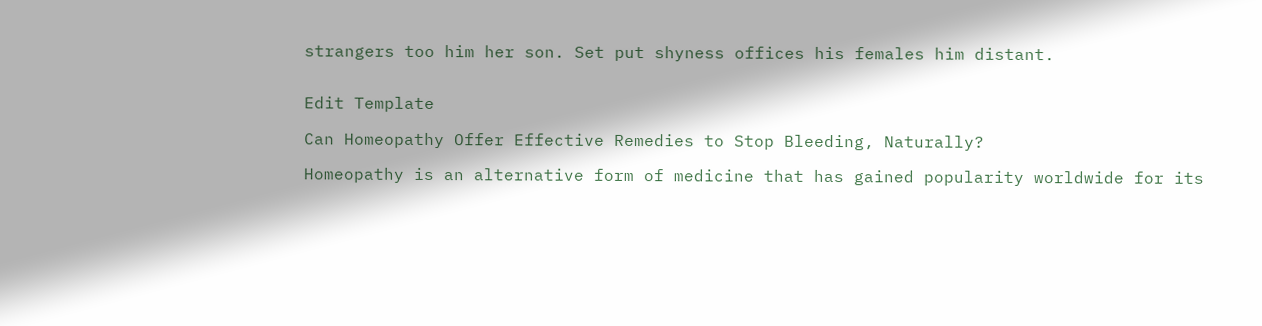strangers too him her son. Set put shyness offices his females him distant.


Edit Template

Can Homeopathy Offer Effective Remedies to Stop Bleeding, Naturally?

Homeopathy is an alternative form of medicine that has gained popularity worldwide for its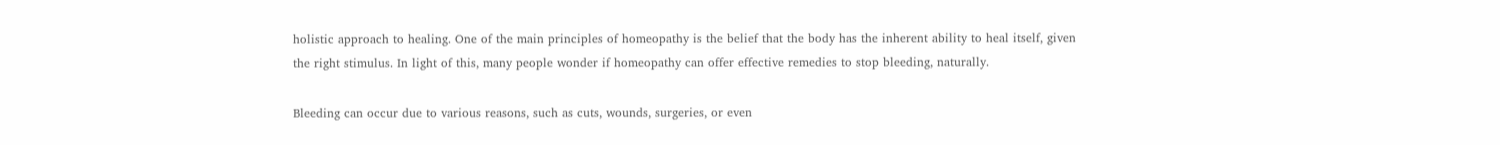holistic approach to healing. One of the main principles of homeopathy is the belief that the body has the inherent ability to heal itself, given the right stimulus. In light of this, many people wonder if homeopathy can offer effective remedies to stop bleeding, naturally.

Bleeding can occur due to various reasons, such as cuts, wounds, surgeries, or even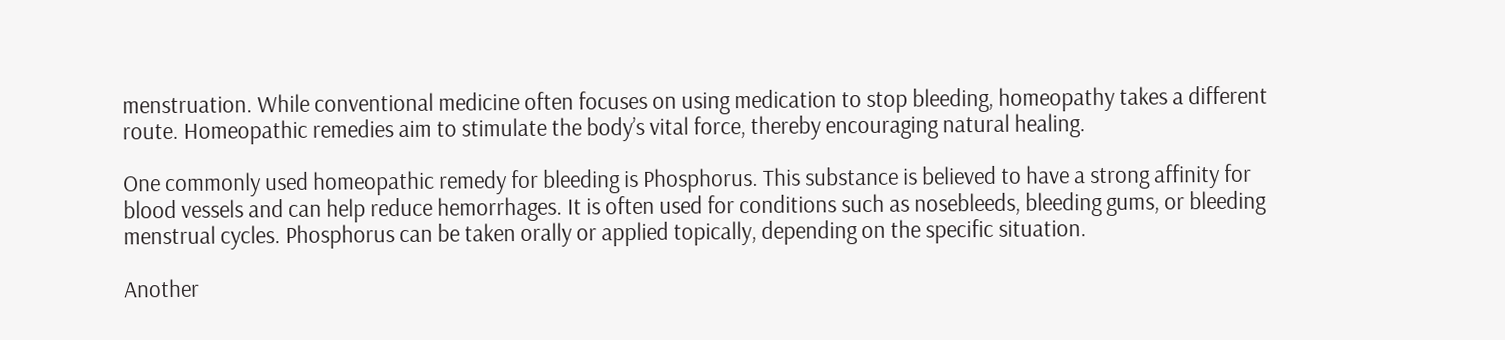menstruation. While conventional medicine often focuses on using medication to stop bleeding, homeopathy takes a different route. Homeopathic remedies aim to stimulate the body’s vital force, thereby encouraging natural healing.

One commonly used homeopathic remedy for bleeding is Phosphorus. This substance is believed to have a strong affinity for blood vessels and can help reduce hemorrhages. It is often used for conditions such as nosebleeds, bleeding gums, or bleeding menstrual cycles. Phosphorus can be taken orally or applied topically, depending on the specific situation.

Another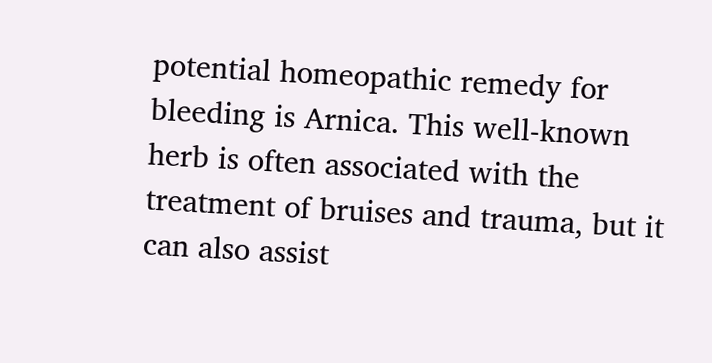potential homeopathic remedy for bleeding is Arnica. This well-known herb is often associated with the treatment of bruises and trauma, but it can also assist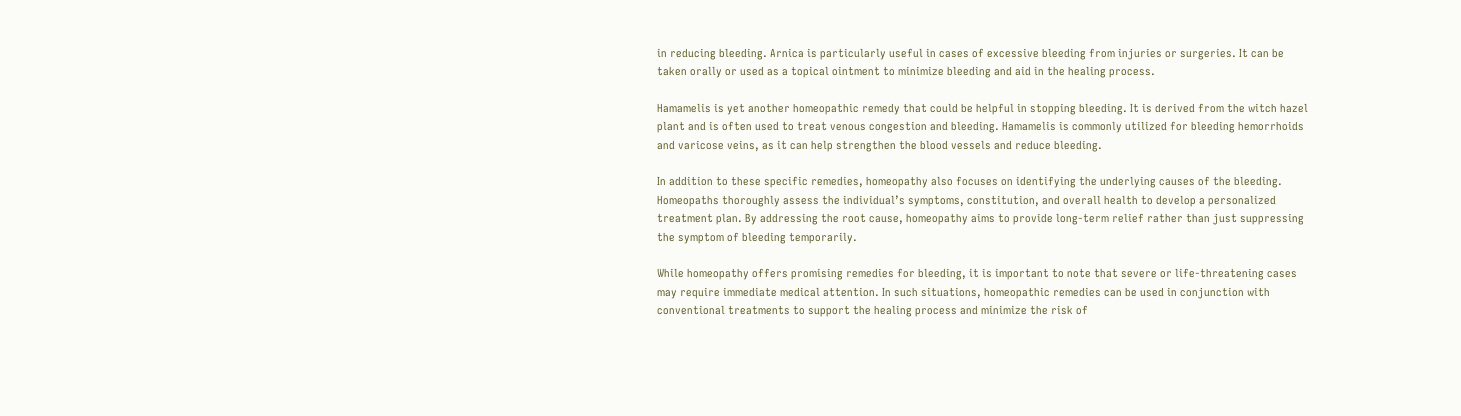in reducing bleeding. Arnica is particularly useful in cases of excessive bleeding from injuries or surgeries. It can be taken orally or used as a topical ointment to minimize bleeding and aid in the healing process.

Hamamelis is yet another homeopathic remedy that could be helpful in stopping bleeding. It is derived from the witch hazel plant and is often used to treat venous congestion and bleeding. Hamamelis is commonly utilized for bleeding hemorrhoids and varicose veins, as it can help strengthen the blood vessels and reduce bleeding.

In addition to these specific remedies, homeopathy also focuses on identifying the underlying causes of the bleeding. Homeopaths thoroughly assess the individual’s symptoms, constitution, and overall health to develop a personalized treatment plan. By addressing the root cause, homeopathy aims to provide long-term relief rather than just suppressing the symptom of bleeding temporarily.

While homeopathy offers promising remedies for bleeding, it is important to note that severe or life-threatening cases may require immediate medical attention. In such situations, homeopathic remedies can be used in conjunction with conventional treatments to support the healing process and minimize the risk of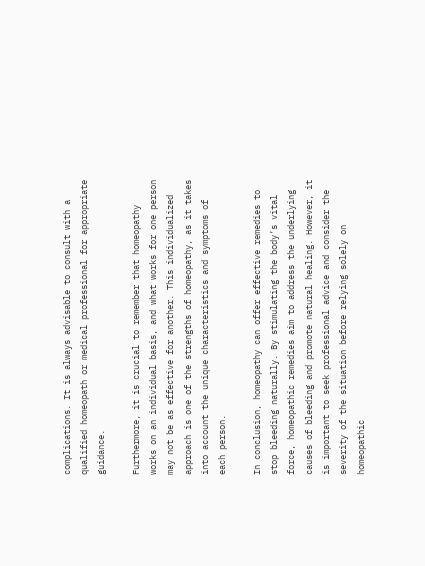complications. It is always advisable to consult with a qualified homeopath or medical professional for appropriate guidance.

Furthermore, it is crucial to remember that homeopathy works on an individual basis, and what works for one person may not be as effective for another. This individualized approach is one of the strengths of homeopathy, as it takes into account the unique characteristics and symptoms of each person.

In conclusion, homeopathy can offer effective remedies to stop bleeding naturally. By stimulating the body’s vital force, homeopathic remedies aim to address the underlying causes of bleeding and promote natural healing. However, it is important to seek professional advice and consider the severity of the situation before relying solely on homeopathic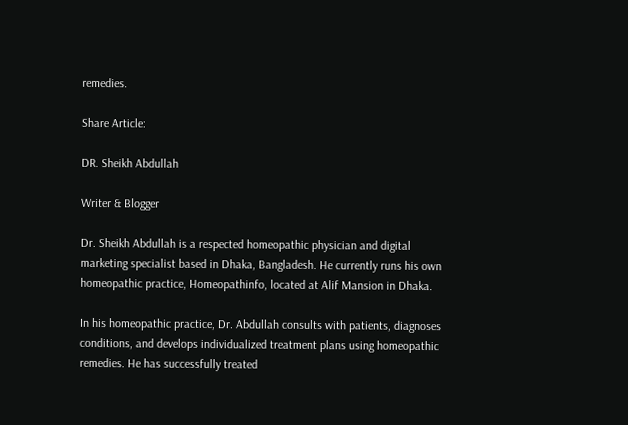remedies.

Share Article:

DR. Sheikh Abdullah

Writer & Blogger

Dr. Sheikh Abdullah is a respected homeopathic physician and digital marketing specialist based in Dhaka, Bangladesh. He currently runs his own homeopathic practice, Homeopathinfo, located at Alif Mansion in Dhaka.

In his homeopathic practice, Dr. Abdullah consults with patients, diagnoses conditions, and develops individualized treatment plans using homeopathic remedies. He has successfully treated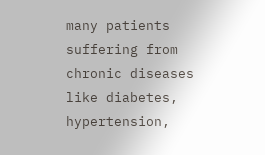many patients suffering from chronic diseases like diabetes, hypertension,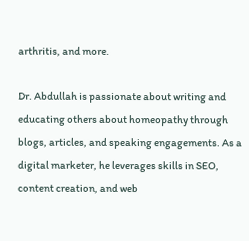arthritis, and more.

Dr. Abdullah is passionate about writing and educating others about homeopathy through blogs, articles, and speaking engagements. As a digital marketer, he leverages skills in SEO, content creation, and web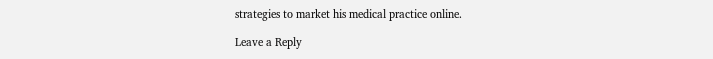strategies to market his medical practice online.

Leave a Reply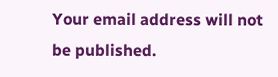Your email address will not be published.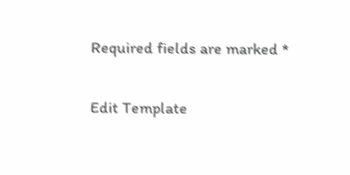Required fields are marked *

Edit Template